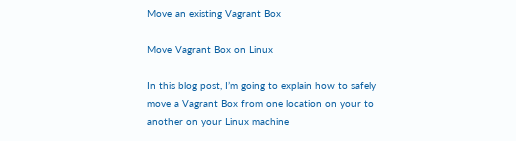Move an existing Vagrant Box

Move Vagrant Box on Linux

In this blog post, I’m going to explain how to safely move a Vagrant Box from one location on your to another on your Linux machine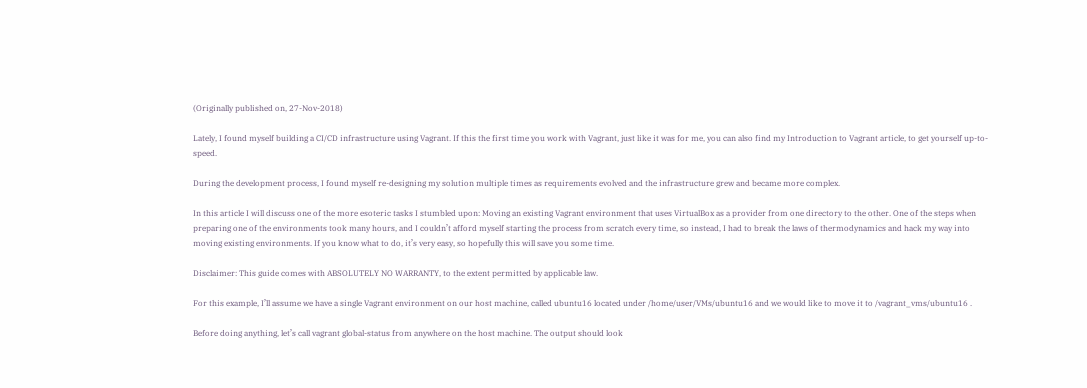(Originally published on, 27-Nov-2018)

Lately, I found myself building a CI/CD infrastructure using Vagrant. If this the first time you work with Vagrant, just like it was for me, you can also find my Introduction to Vagrant article, to get yourself up-to-speed.

During the development process, I found myself re-designing my solution multiple times as requirements evolved and the infrastructure grew and became more complex.

In this article I will discuss one of the more esoteric tasks I stumbled upon: Moving an existing Vagrant environment that uses VirtualBox as a provider from one directory to the other. One of the steps when preparing one of the environments took many hours, and I couldn’t afford myself starting the process from scratch every time, so instead, I had to break the laws of thermodynamics and hack my way into moving existing environments. If you know what to do, it’s very easy, so hopefully this will save you some time.

Disclaimer: This guide comes with ABSOLUTELY NO WARRANTY, to the extent permitted by applicable law.

For this example, I’ll assume we have a single Vagrant environment on our host machine, called ubuntu16 located under /home/user/VMs/ubuntu16 and we would like to move it to /vagrant_vms/ubuntu16 .

Before doing anything, let’s call vagrant global-status from anywhere on the host machine. The output should look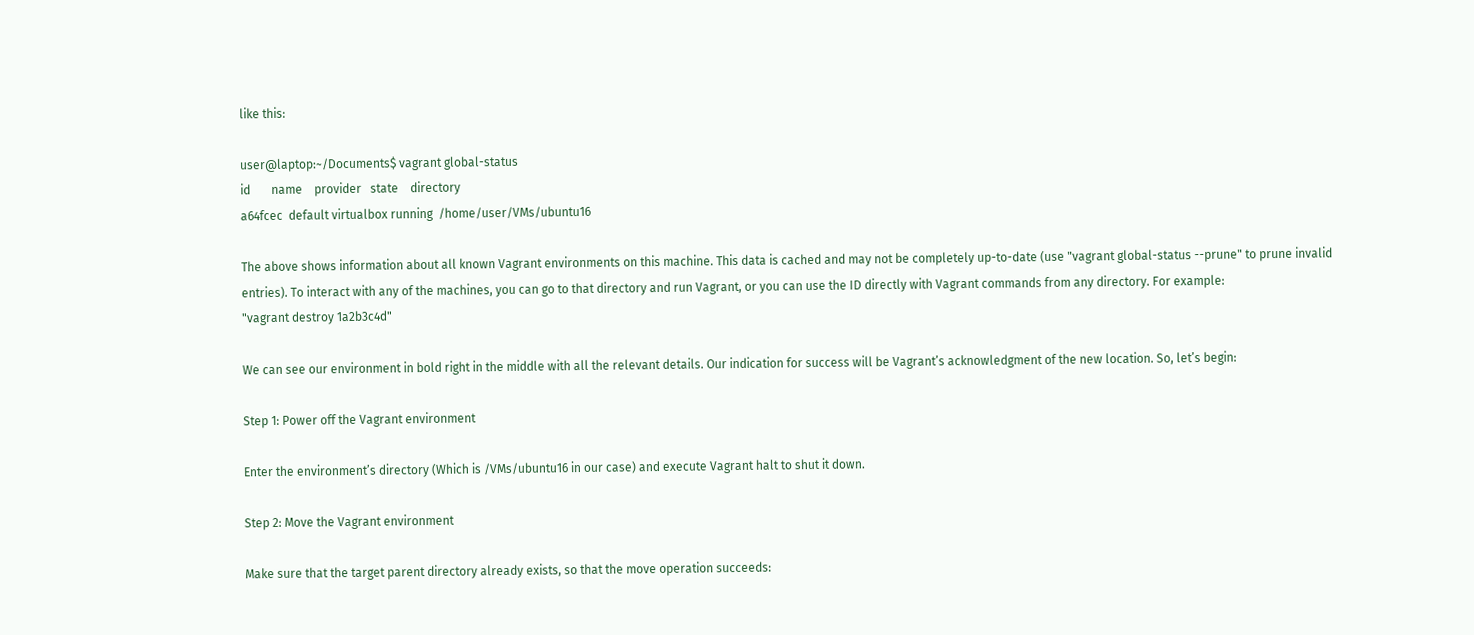like this:

user@laptop:~/Documents$ vagrant global-status
id       name    provider   state    directory
a64fcec  default virtualbox running  /home/user/VMs/ubuntu16

The above shows information about all known Vagrant environments on this machine. This data is cached and may not be completely up-to-date (use "vagrant global-status --prune" to prune invalid entries). To interact with any of the machines, you can go to that directory and run Vagrant, or you can use the ID directly with Vagrant commands from any directory. For example:
"vagrant destroy 1a2b3c4d"

We can see our environment in bold right in the middle with all the relevant details. Our indication for success will be Vagrant’s acknowledgment of the new location. So, let’s begin:

Step 1: Power off the Vagrant environment

Enter the environment’s directory (Which is /VMs/ubuntu16 in our case) and execute Vagrant halt to shut it down.

Step 2: Move the Vagrant environment

Make sure that the target parent directory already exists, so that the move operation succeeds: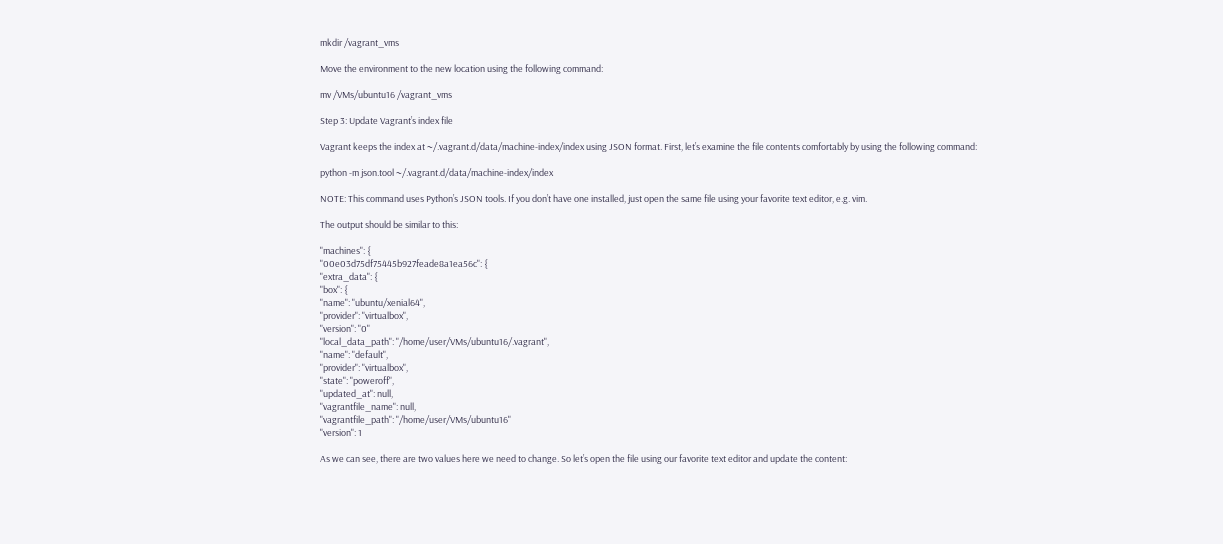mkdir /vagrant_vms

Move the environment to the new location using the following command:

mv /VMs/ubuntu16 /vagrant_vms

Step 3: Update Vagrant’s index file

Vagrant keeps the index at ~/.vagrant.d/data/machine-index/index using JSON format. First, let’s examine the file contents comfortably by using the following command:

python -m json.tool ~/.vagrant.d/data/machine-index/index

NOTE: This command uses Python’s JSON tools. If you don’t have one installed, just open the same file using your favorite text editor, e.g. vim.

The output should be similar to this:

"machines": {
"00e03d75df75445b927feade8a1ea56c": {
"extra_data": {
"box": {
"name": "ubuntu/xenial64",
"provider": "virtualbox",
"version": "0"
"local_data_path": "/home/user/VMs/ubuntu16/.vagrant",
"name": "default",
"provider": "virtualbox",
"state": "poweroff",
"updated_at": null,
"vagrantfile_name": null,
"vagrantfile_path": "/home/user/VMs/ubuntu16"
"version": 1

As we can see, there are two values here we need to change. So let’s open the file using our favorite text editor and update the content: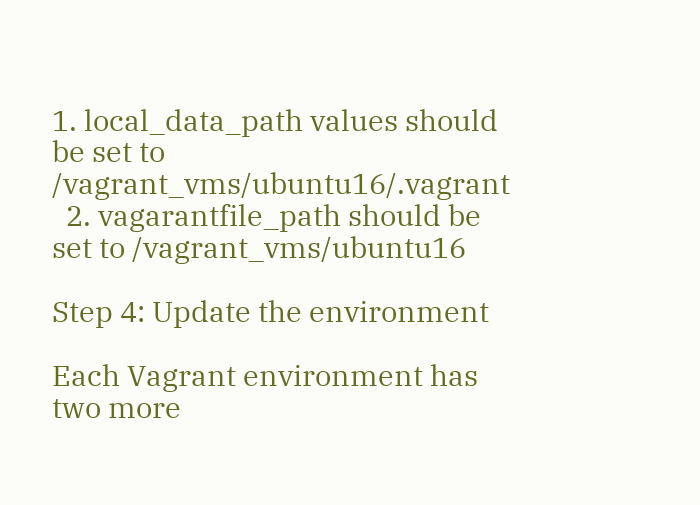1. local_data_path values should be set to /vagrant_vms/ubuntu16/.vagrant
  2. vagarantfile_path should be set to /vagrant_vms/ubuntu16

Step 4: Update the environment

Each Vagrant environment has two more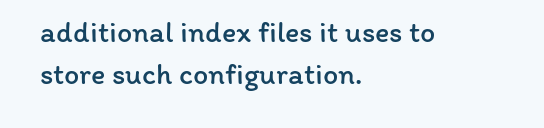additional index files it uses to store such configuration.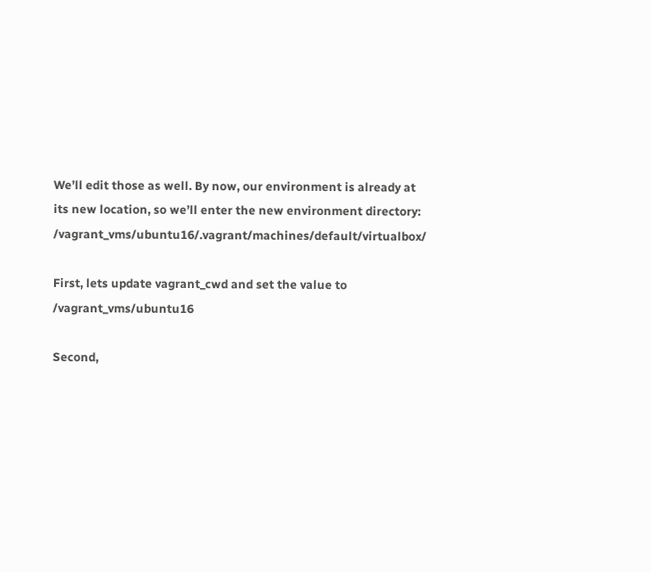We’ll edit those as well. By now, our environment is already at its new location, so we’ll enter the new environment directory: /vagrant_vms/ubuntu16/.vagrant/machines/default/virtualbox/

First, lets update vagrant_cwd and set the value to /vagrant_vms/ubuntu16

Second,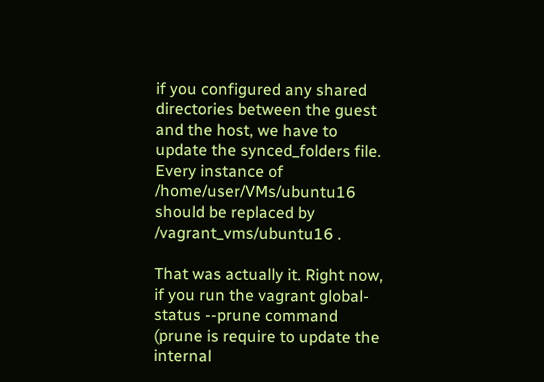if you configured any shared directories between the guest and the host, we have to update the synced_folders file. Every instance of /home/user/VMs/ubuntu16 should be replaced by /vagrant_vms/ubuntu16 .

That was actually it. Right now, if you run the vagrant global-status --prune command (prune is require to update the internal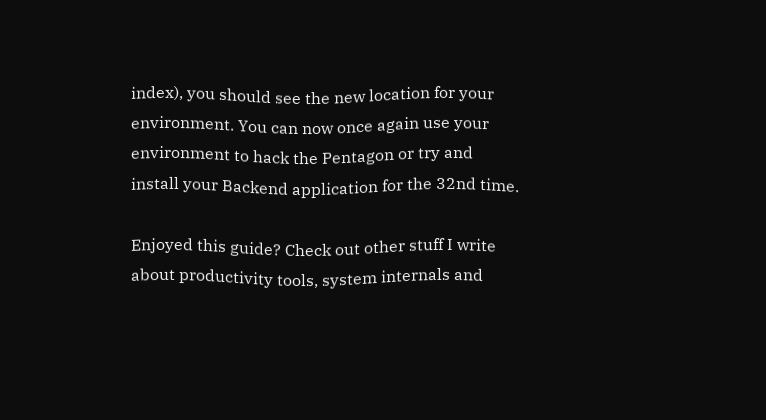index), you should see the new location for your environment. You can now once again use your environment to hack the Pentagon or try and install your Backend application for the 32nd time.

Enjoyed this guide? Check out other stuff I write about productivity tools, system internals and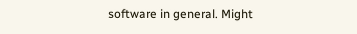software in general. Might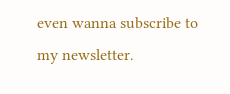even wanna subscribe to my newsletter.